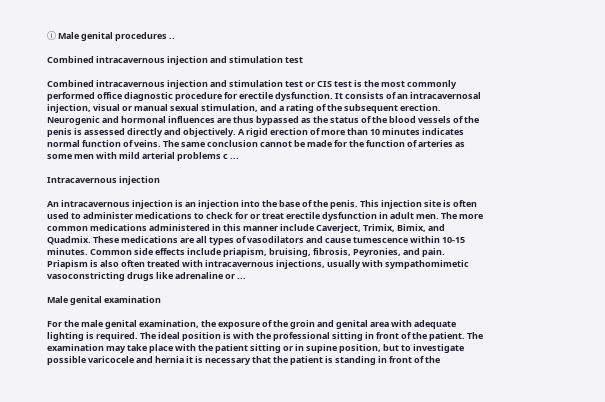ⓘ Male genital procedures ..

Combined intracavernous injection and stimulation test

Combined intracavernous injection and stimulation test or CIS test is the most commonly performed office diagnostic procedure for erectile dysfunction. It consists of an intracavernosal injection, visual or manual sexual stimulation, and a rating of the subsequent erection. Neurogenic and hormonal influences are thus bypassed as the status of the blood vessels of the penis is assessed directly and objectively. A rigid erection of more than 10 minutes indicates normal function of veins. The same conclusion cannot be made for the function of arteries as some men with mild arterial problems c ...

Intracavernous injection

An intracavernous injection is an injection into the base of the penis. This injection site is often used to administer medications to check for or treat erectile dysfunction in adult men. The more common medications administered in this manner include Caverject, Trimix, Bimix, and Quadmix. These medications are all types of vasodilators and cause tumescence within 10-15 minutes. Common side effects include priapism, bruising, fibrosis, Peyronies, and pain. Priapism is also often treated with intracavernous injections, usually with sympathomimetic vasoconstricting drugs like adrenaline or ...

Male genital examination

For the male genital examination, the exposure of the groin and genital area with adequate lighting is required. The ideal position is with the professional sitting in front of the patient. The examination may take place with the patient sitting or in supine position, but to investigate possible varicocele and hernia it is necessary that the patient is standing in front of the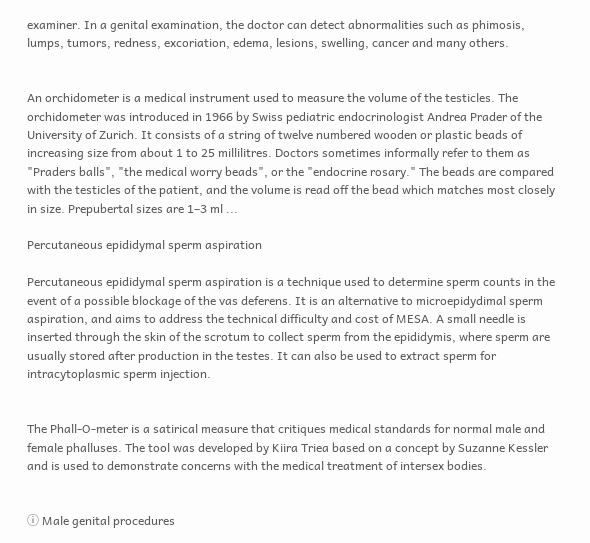examiner. In a genital examination, the doctor can detect abnormalities such as phimosis, lumps, tumors, redness, excoriation, edema, lesions, swelling, cancer and many others.


An orchidometer is a medical instrument used to measure the volume of the testicles. The orchidometer was introduced in 1966 by Swiss pediatric endocrinologist Andrea Prader of the University of Zurich. It consists of a string of twelve numbered wooden or plastic beads of increasing size from about 1 to 25 millilitres. Doctors sometimes informally refer to them as "Praders balls", "the medical worry beads", or the "endocrine rosary." The beads are compared with the testicles of the patient, and the volume is read off the bead which matches most closely in size. Prepubertal sizes are 1–3 ml ...

Percutaneous epididymal sperm aspiration

Percutaneous epididymal sperm aspiration is a technique used to determine sperm counts in the event of a possible blockage of the vas deferens. It is an alternative to microepidydimal sperm aspiration, and aims to address the technical difficulty and cost of MESA. A small needle is inserted through the skin of the scrotum to collect sperm from the epididymis, where sperm are usually stored after production in the testes. It can also be used to extract sperm for intracytoplasmic sperm injection.


The Phall-O-meter is a satirical measure that critiques medical standards for normal male and female phalluses. The tool was developed by Kiira Triea based on a concept by Suzanne Kessler and is used to demonstrate concerns with the medical treatment of intersex bodies.


ⓘ Male genital procedures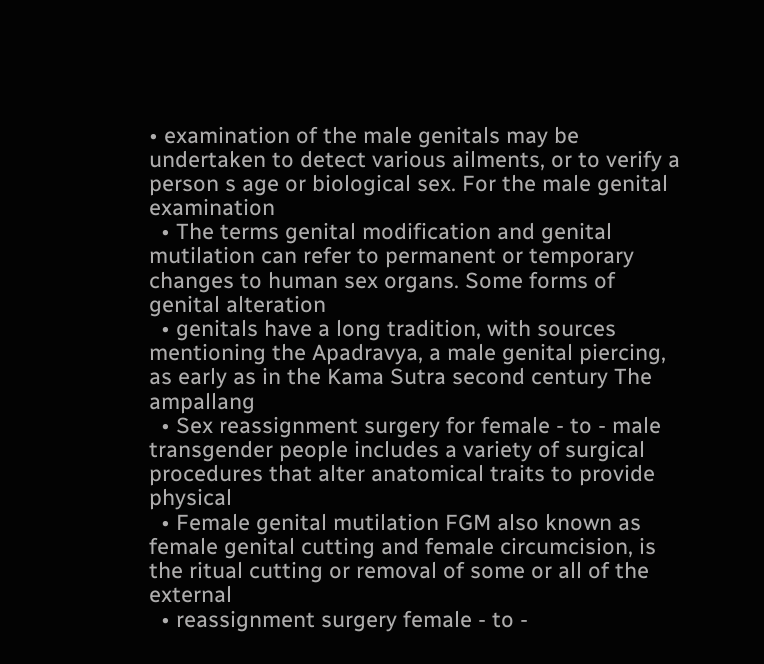• examination of the male genitals may be undertaken to detect various ailments, or to verify a person s age or biological sex. For the male genital examination
  • The terms genital modification and genital mutilation can refer to permanent or temporary changes to human sex organs. Some forms of genital alteration
  • genitals have a long tradition, with sources mentioning the Apadravya, a male genital piercing, as early as in the Kama Sutra second century The ampallang
  • Sex reassignment surgery for female - to - male transgender people includes a variety of surgical procedures that alter anatomical traits to provide physical
  • Female genital mutilation FGM also known as female genital cutting and female circumcision, is the ritual cutting or removal of some or all of the external
  • reassignment surgery female - to -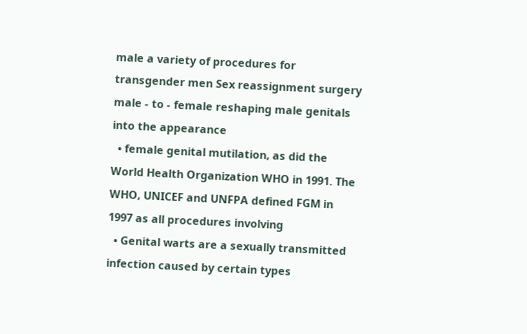male a variety of procedures for transgender men Sex reassignment surgery male - to - female reshaping male genitals into the appearance
  • female genital mutilation, as did the World Health Organization WHO in 1991. The WHO, UNICEF and UNFPA defined FGM in 1997 as all procedures involving
  • Genital warts are a sexually transmitted infection caused by certain types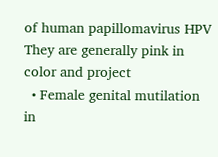of human papillomavirus HPV They are generally pink in color and project
  • Female genital mutilation in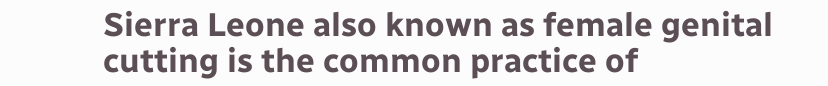Sierra Leone also known as female genital cutting is the common practice of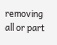removing all or part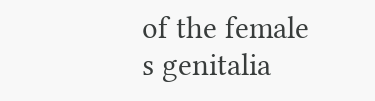of the female s genitalia